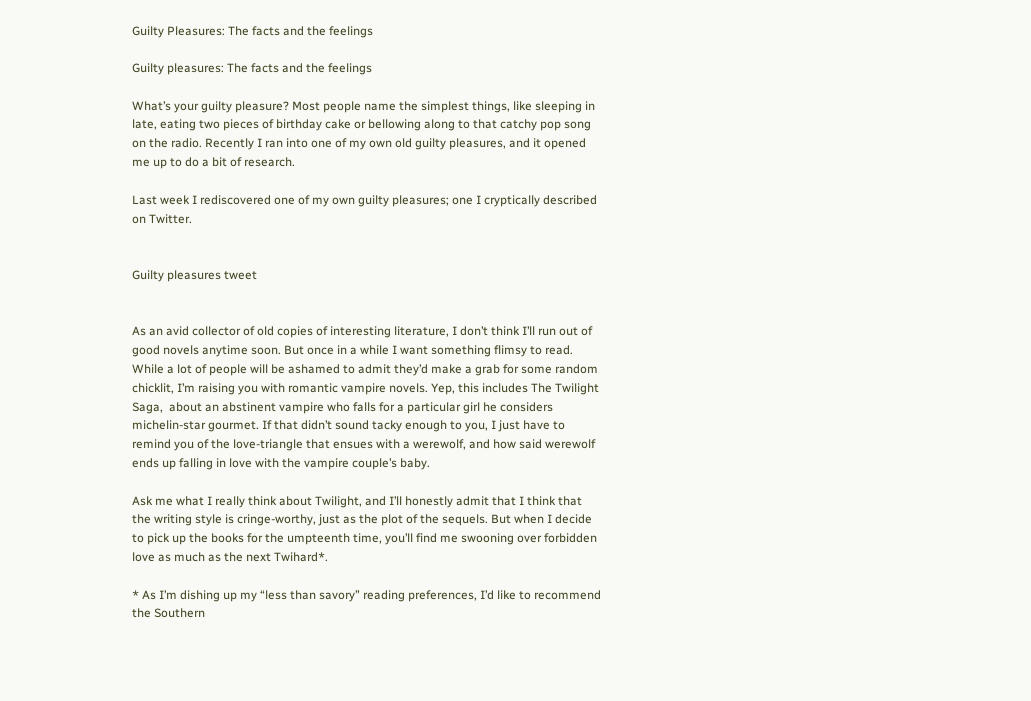Guilty Pleasures: The facts and the feelings

Guilty pleasures: The facts and the feelings

What’s your guilty pleasure? Most people name the simplest things, like sleeping in late, eating two pieces of birthday cake or bellowing along to that catchy pop song on the radio. Recently I ran into one of my own old guilty pleasures, and it opened me up to do a bit of research.

Last week I rediscovered one of my own guilty pleasures; one I cryptically described on Twitter.


Guilty pleasures tweet


As an avid collector of old copies of interesting literature, I don’t think I’ll run out of good novels anytime soon. But once in a while I want something flimsy to read. While a lot of people will be ashamed to admit they’d make a grab for some random chicklit, I’m raising you with romantic vampire novels. Yep, this includes The Twilight Saga,  about an abstinent vampire who falls for a particular girl he considers michelin-star gourmet. If that didn’t sound tacky enough to you, I just have to remind you of the love-triangle that ensues with a werewolf, and how said werewolf ends up falling in love with the vampire couple’s baby.

Ask me what I really think about Twilight, and I’ll honestly admit that I think that the writing style is cringe-worthy, just as the plot of the sequels. But when I decide to pick up the books for the umpteenth time, you’ll find me swooning over forbidden love as much as the next Twihard*.

* As I’m dishing up my “less than savory” reading preferences, I’d like to recommend the Southern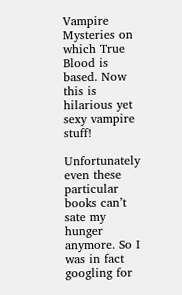Vampire Mysteries on which True Blood is based. Now this is hilarious yet sexy vampire stuff!

Unfortunately even these particular books can’t sate my hunger anymore. So I was in fact googling for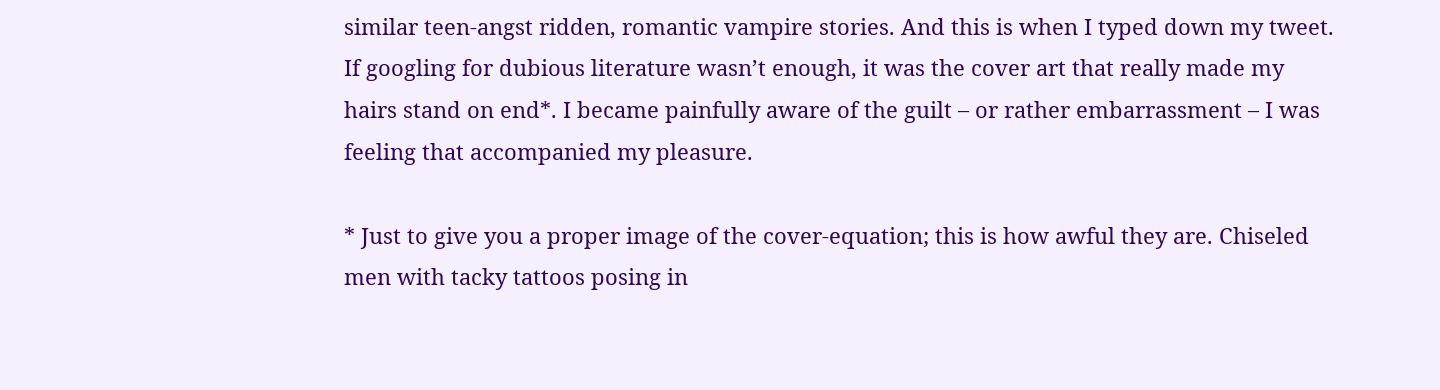similar teen-angst ridden, romantic vampire stories. And this is when I typed down my tweet. If googling for dubious literature wasn’t enough, it was the cover art that really made my hairs stand on end*. I became painfully aware of the guilt – or rather embarrassment – I was feeling that accompanied my pleasure.

* Just to give you a proper image of the cover-equation; this is how awful they are. Chiseled men with tacky tattoos posing in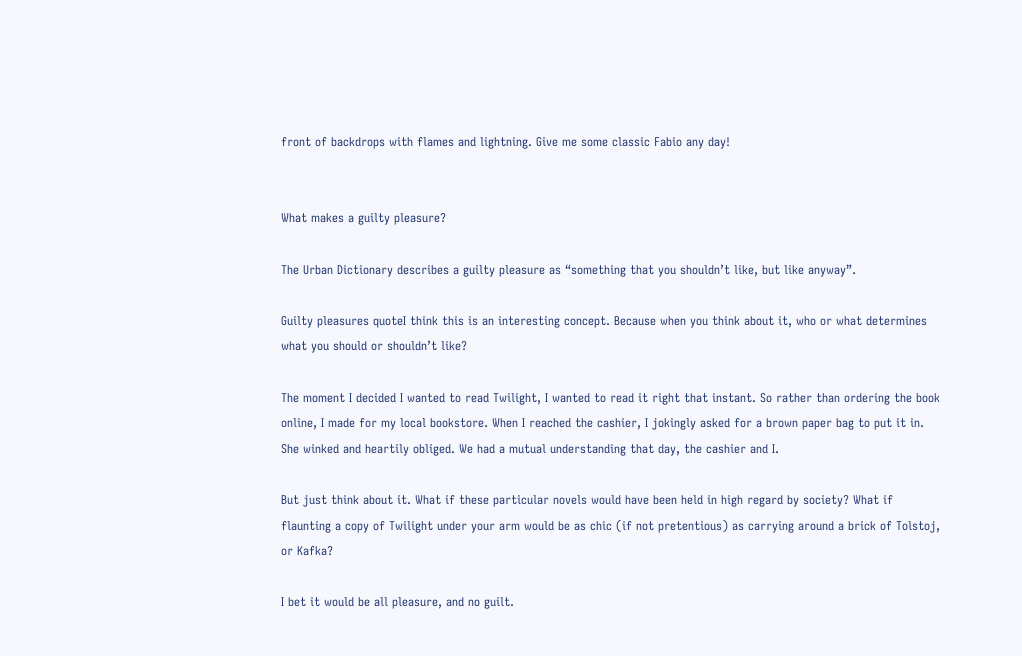front of backdrops with flames and lightning. Give me some classic Fabio any day!


What makes a guilty pleasure?

The Urban Dictionary describes a guilty pleasure as “something that you shouldn’t like, but like anyway”.

Guilty pleasures quoteI think this is an interesting concept. Because when you think about it, who or what determines what you should or shouldn’t like?

The moment I decided I wanted to read Twilight, I wanted to read it right that instant. So rather than ordering the book online, I made for my local bookstore. When I reached the cashier, I jokingly asked for a brown paper bag to put it in. She winked and heartily obliged. We had a mutual understanding that day, the cashier and I.

But just think about it. What if these particular novels would have been held in high regard by society? What if flaunting a copy of Twilight under your arm would be as chic (if not pretentious) as carrying around a brick of Tolstoj, or Kafka?

I bet it would be all pleasure, and no guilt.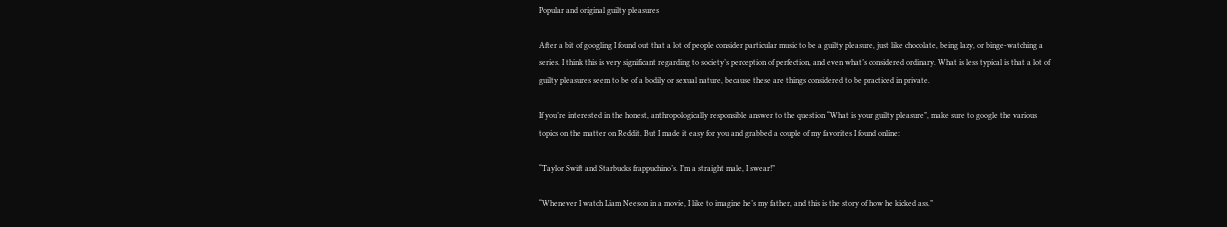Popular and original guilty pleasures

After a bit of googling I found out that a lot of people consider particular music to be a guilty pleasure, just like chocolate, being lazy, or binge-watching a series. I think this is very significant regarding to society’s perception of perfection, and even what’s considered ordinary. What is less typical is that a lot of guilty pleasures seem to be of a bodily or sexual nature, because these are things considered to be practiced in private.

If you’re interested in the honest, anthropologically responsible answer to the question “What is your guilty pleasure”, make sure to google the various topics on the matter on Reddit. But I made it easy for you and grabbed a couple of my favorites I found online:

“Taylor Swift and Starbucks frappuchino’s. I’m a straight male, I swear!”

“Whenever I watch Liam Neeson in a movie, I like to imagine he’s my father, and this is the story of how he kicked ass.”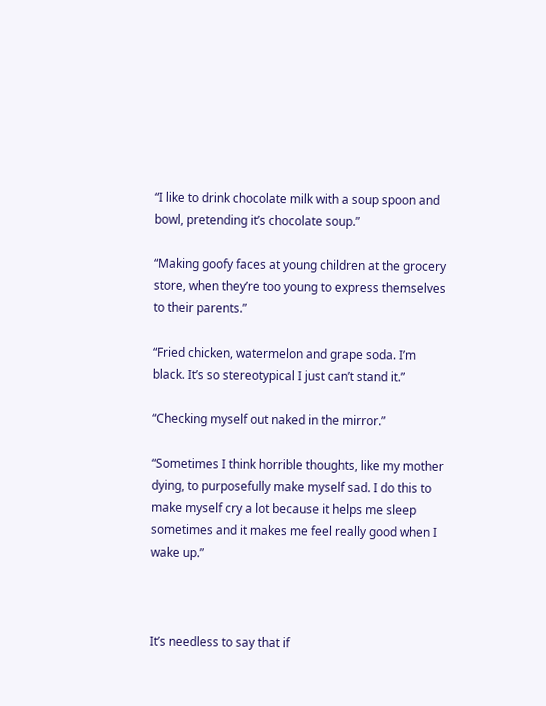“I like to drink chocolate milk with a soup spoon and bowl, pretending it’s chocolate soup.”

“Making goofy faces at young children at the grocery store, when they’re too young to express themselves to their parents.”

“Fried chicken, watermelon and grape soda. I’m black. It’s so stereotypical I just can’t stand it.”

“Checking myself out naked in the mirror.”

“Sometimes I think horrible thoughts, like my mother dying, to purposefully make myself sad. I do this to make myself cry a lot because it helps me sleep sometimes and it makes me feel really good when I wake up.”



It’s needless to say that if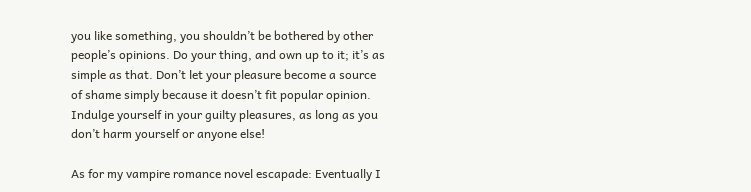you like something, you shouldn’t be bothered by other people’s opinions. Do your thing, and own up to it; it’s as simple as that. Don’t let your pleasure become a source of shame simply because it doesn’t fit popular opinion. Indulge yourself in your guilty pleasures, as long as you don’t harm yourself or anyone else!

As for my vampire romance novel escapade: Eventually I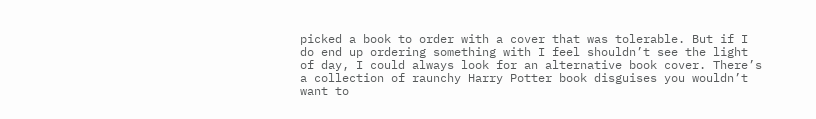picked a book to order with a cover that was tolerable. But if I do end up ordering something with I feel shouldn’t see the light of day, I could always look for an alternative book cover. There’s a collection of raunchy Harry Potter book disguises you wouldn’t want to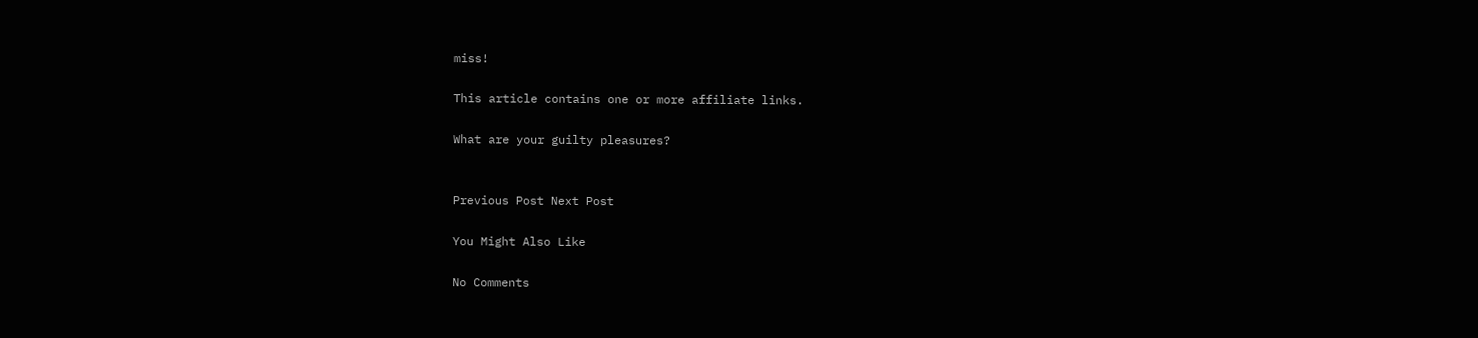miss!

This article contains one or more affiliate links.

What are your guilty pleasures?


Previous Post Next Post

You Might Also Like

No Comments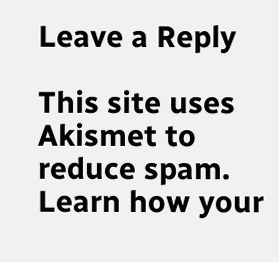Leave a Reply

This site uses Akismet to reduce spam. Learn how your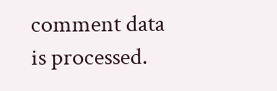comment data is processed.